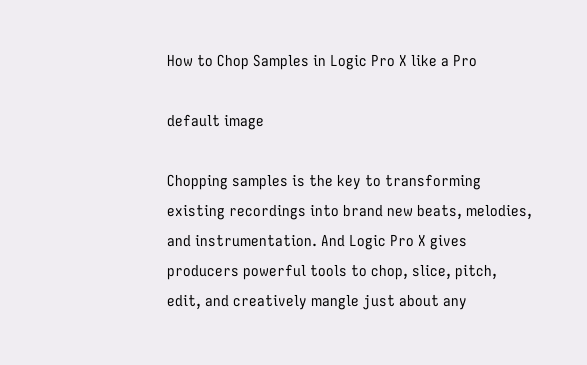How to Chop Samples in Logic Pro X like a Pro

default image

Chopping samples is the key to transforming existing recordings into brand new beats, melodies, and instrumentation. And Logic Pro X gives producers powerful tools to chop, slice, pitch, edit, and creatively mangle just about any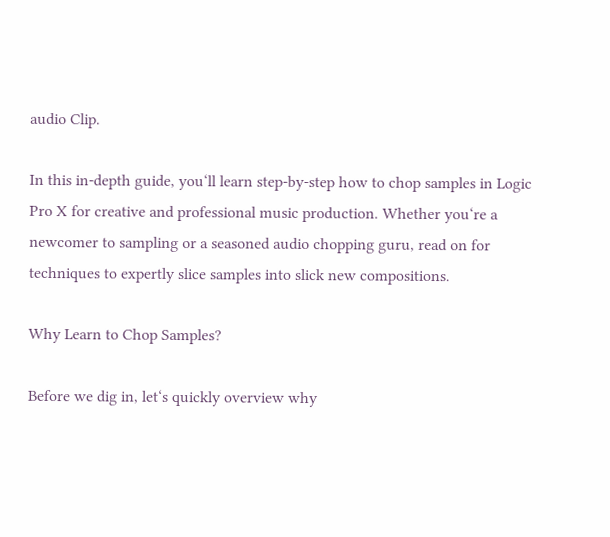audio Clip.

In this in-depth guide, you‘ll learn step-by-step how to chop samples in Logic Pro X for creative and professional music production. Whether you‘re a newcomer to sampling or a seasoned audio chopping guru, read on for techniques to expertly slice samples into slick new compositions.

Why Learn to Chop Samples?

Before we dig in, let‘s quickly overview why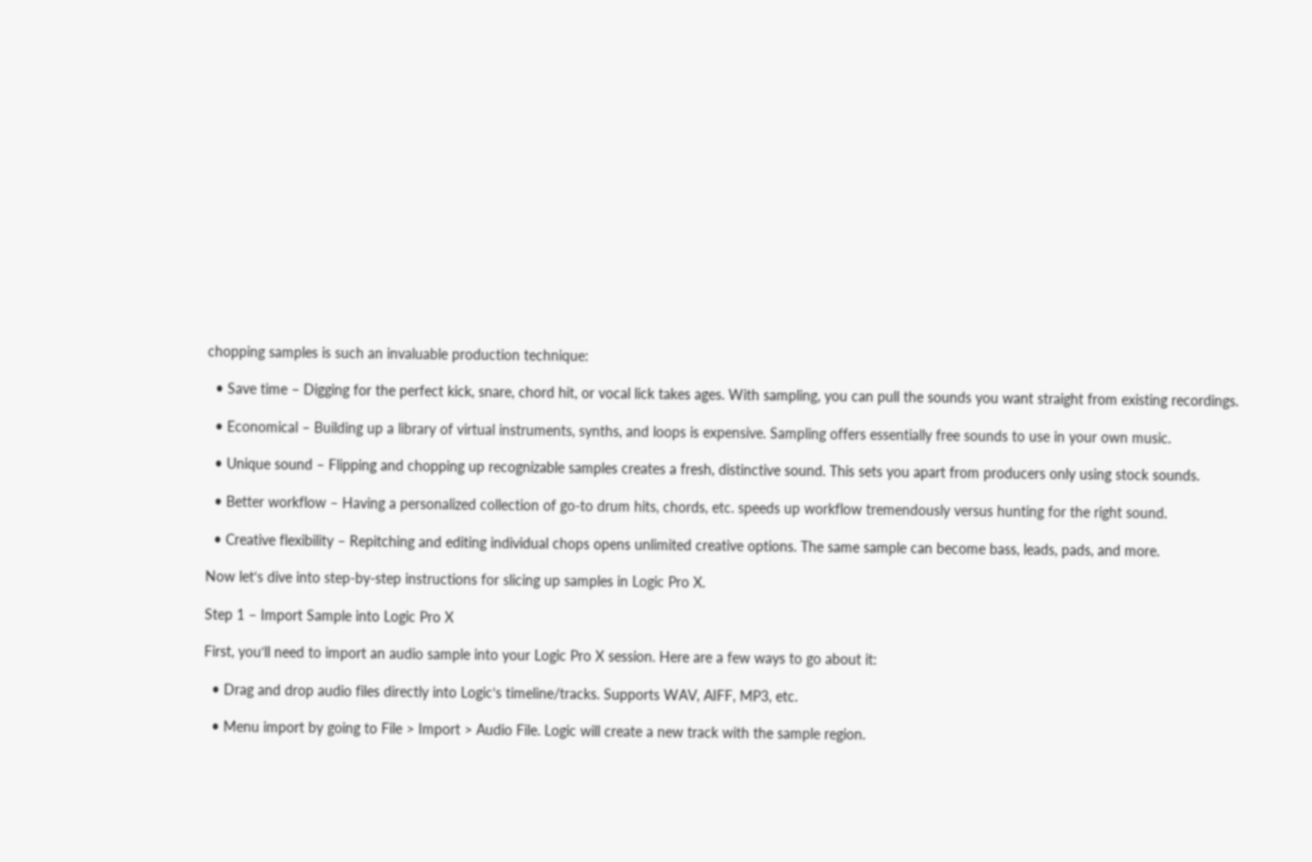chopping samples is such an invaluable production technique:

  • Save time – Digging for the perfect kick, snare, chord hit, or vocal lick takes ages. With sampling, you can pull the sounds you want straight from existing recordings.

  • Economical – Building up a library of virtual instruments, synths, and loops is expensive. Sampling offers essentially free sounds to use in your own music.

  • Unique sound – Flipping and chopping up recognizable samples creates a fresh, distinctive sound. This sets you apart from producers only using stock sounds.

  • Better workflow – Having a personalized collection of go-to drum hits, chords, etc. speeds up workflow tremendously versus hunting for the right sound.

  • Creative flexibility – Repitching and editing individual chops opens unlimited creative options. The same sample can become bass, leads, pads, and more.

Now let‘s dive into step-by-step instructions for slicing up samples in Logic Pro X.

Step 1 – Import Sample into Logic Pro X

First, you‘ll need to import an audio sample into your Logic Pro X session. Here are a few ways to go about it:

  • Drag and drop audio files directly into Logic‘s timeline/tracks. Supports WAV, AIFF, MP3, etc.

  • Menu import by going to File > Import > Audio File. Logic will create a new track with the sample region.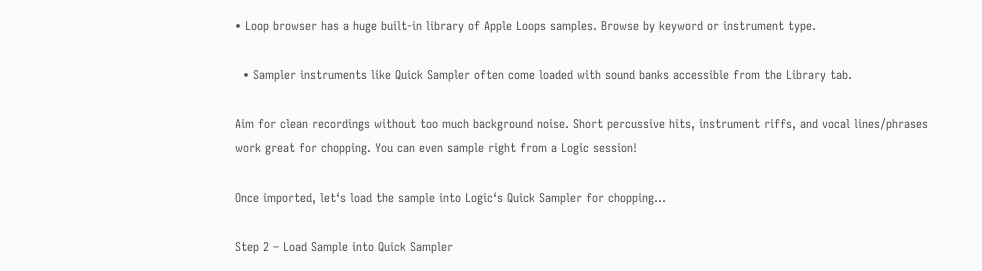• Loop browser has a huge built-in library of Apple Loops samples. Browse by keyword or instrument type.

  • Sampler instruments like Quick Sampler often come loaded with sound banks accessible from the Library tab.

Aim for clean recordings without too much background noise. Short percussive hits, instrument riffs, and vocal lines/phrases work great for chopping. You can even sample right from a Logic session!

Once imported, let‘s load the sample into Logic‘s Quick Sampler for chopping…

Step 2 – Load Sample into Quick Sampler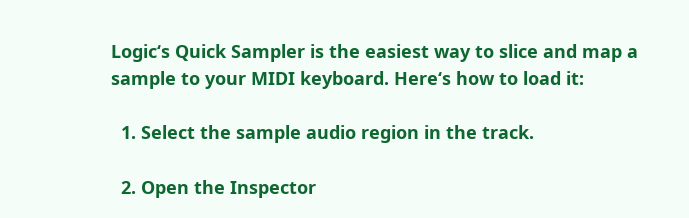Logic‘s Quick Sampler is the easiest way to slice and map a sample to your MIDI keyboard. Here‘s how to load it:

  1. Select the sample audio region in the track.

  2. Open the Inspector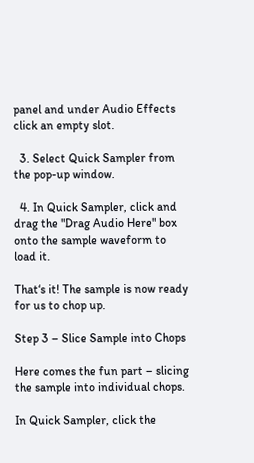panel and under Audio Effects click an empty slot.

  3. Select Quick Sampler from the pop-up window.

  4. In Quick Sampler, click and drag the "Drag Audio Here" box onto the sample waveform to load it.

That‘s it! The sample is now ready for us to chop up.

Step 3 – Slice Sample into Chops

Here comes the fun part – slicing the sample into individual chops.

In Quick Sampler, click the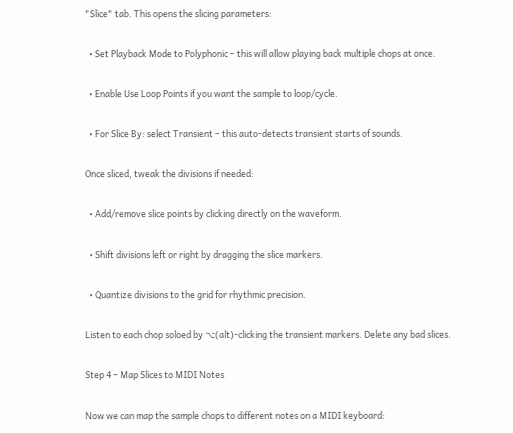"Slice" tab. This opens the slicing parameters:

  • Set Playback Mode to Polyphonic – this will allow playing back multiple chops at once.

  • Enable Use Loop Points if you want the sample to loop/cycle.

  • For Slice By: select Transient – this auto-detects transient starts of sounds.

Once sliced, tweak the divisions if needed:

  • Add/remove slice points by clicking directly on the waveform.

  • Shift divisions left or right by dragging the slice markers.

  • Quantize divisions to the grid for rhythmic precision.

Listen to each chop soloed by ⌥(alt)-clicking the transient markers. Delete any bad slices.

Step 4 – Map Slices to MIDI Notes

Now we can map the sample chops to different notes on a MIDI keyboard: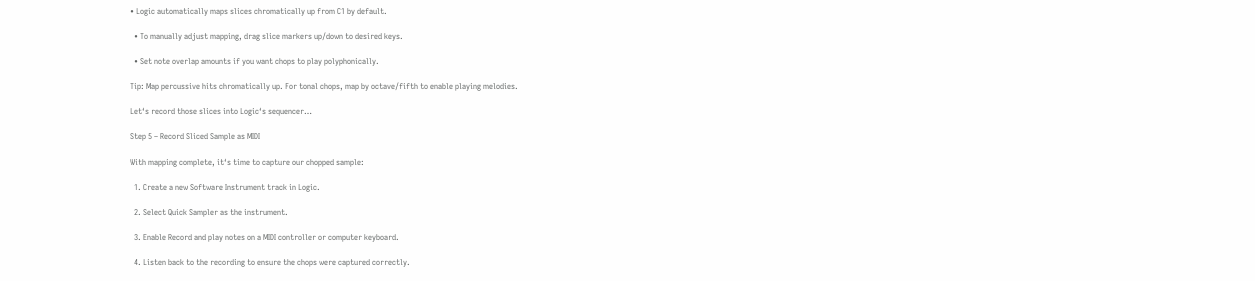• Logic automatically maps slices chromatically up from C1 by default.

  • To manually adjust mapping, drag slice markers up/down to desired keys.

  • Set note overlap amounts if you want chops to play polyphonically.

Tip: Map percussive hits chromatically up. For tonal chops, map by octave/fifth to enable playing melodies.

Let‘s record those slices into Logic‘s sequencer…

Step 5 – Record Sliced Sample as MIDI

With mapping complete, it‘s time to capture our chopped sample:

  1. Create a new Software Instrument track in Logic.

  2. Select Quick Sampler as the instrument.

  3. Enable Record and play notes on a MIDI controller or computer keyboard.

  4. Listen back to the recording to ensure the chops were captured correctly.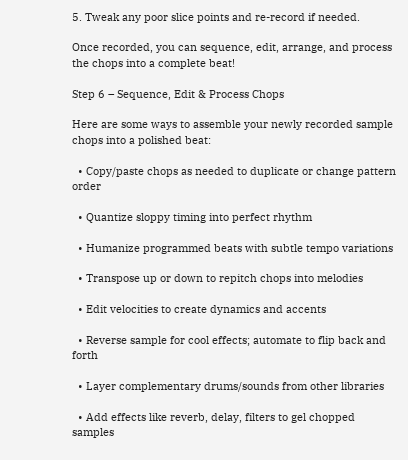5. Tweak any poor slice points and re-record if needed.

Once recorded, you can sequence, edit, arrange, and process the chops into a complete beat!

Step 6 – Sequence, Edit & Process Chops

Here are some ways to assemble your newly recorded sample chops into a polished beat:

  • Copy/paste chops as needed to duplicate or change pattern order

  • Quantize sloppy timing into perfect rhythm

  • Humanize programmed beats with subtle tempo variations

  • Transpose up or down to repitch chops into melodies

  • Edit velocities to create dynamics and accents

  • Reverse sample for cool effects; automate to flip back and forth

  • Layer complementary drums/sounds from other libraries

  • Add effects like reverb, delay, filters to gel chopped samples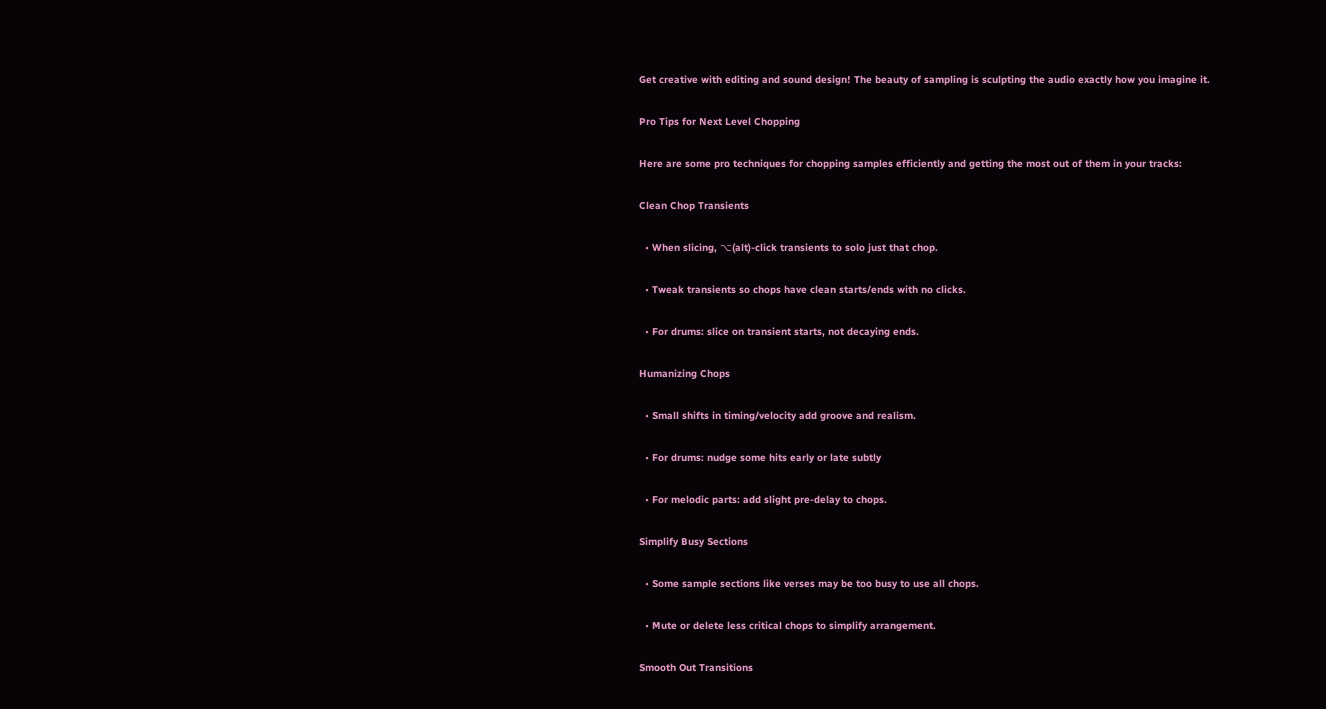Get creative with editing and sound design! The beauty of sampling is sculpting the audio exactly how you imagine it.

Pro Tips for Next Level Chopping

Here are some pro techniques for chopping samples efficiently and getting the most out of them in your tracks:

Clean Chop Transients

  • When slicing, ⌥(alt)-click transients to solo just that chop.

  • Tweak transients so chops have clean starts/ends with no clicks.

  • For drums: slice on transient starts, not decaying ends.

Humanizing Chops

  • Small shifts in timing/velocity add groove and realism.

  • For drums: nudge some hits early or late subtly

  • For melodic parts: add slight pre-delay to chops.

Simplify Busy Sections

  • Some sample sections like verses may be too busy to use all chops.

  • Mute or delete less critical chops to simplify arrangement.

Smooth Out Transitions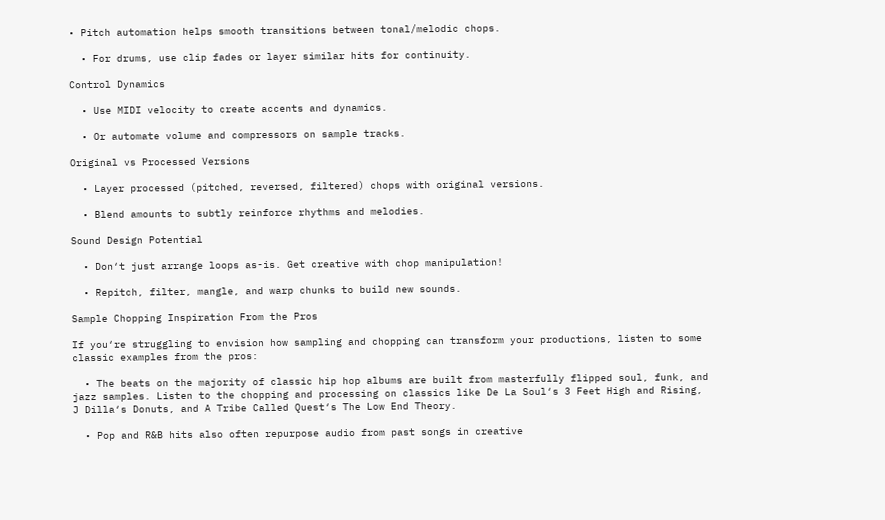• Pitch automation helps smooth transitions between tonal/melodic chops.

  • For drums, use clip fades or layer similar hits for continuity.

Control Dynamics

  • Use MIDI velocity to create accents and dynamics.

  • Or automate volume and compressors on sample tracks.

Original vs Processed Versions

  • Layer processed (pitched, reversed, filtered) chops with original versions.

  • Blend amounts to subtly reinforce rhythms and melodies.

Sound Design Potential

  • Don‘t just arrange loops as-is. Get creative with chop manipulation!

  • Repitch, filter, mangle, and warp chunks to build new sounds.

Sample Chopping Inspiration From the Pros

If you‘re struggling to envision how sampling and chopping can transform your productions, listen to some classic examples from the pros:

  • The beats on the majority of classic hip hop albums are built from masterfully flipped soul, funk, and jazz samples. Listen to the chopping and processing on classics like De La Soul‘s 3 Feet High and Rising, J Dilla‘s Donuts, and A Tribe Called Quest‘s The Low End Theory.

  • Pop and R&B hits also often repurpose audio from past songs in creative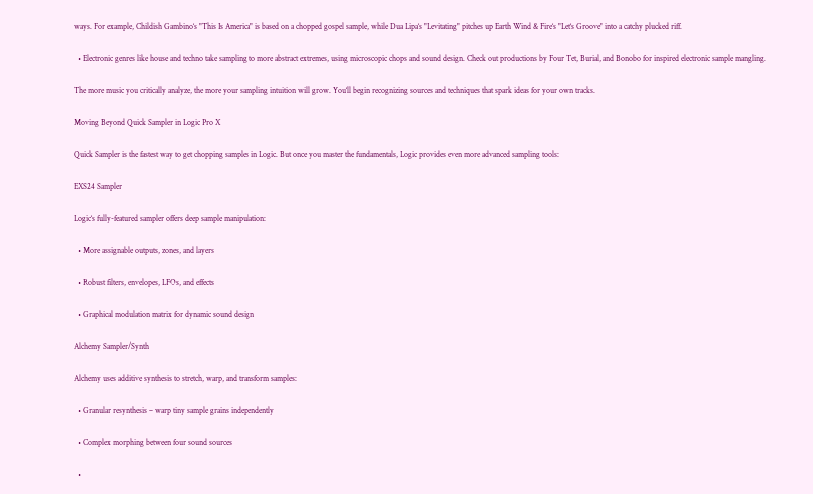ways. For example, Childish Gambino‘s "This Is America" is based on a chopped gospel sample, while Dua Lipa‘s "Levitating" pitches up Earth Wind & Fire‘s "Let‘s Groove" into a catchy plucked riff.

  • Electronic genres like house and techno take sampling to more abstract extremes, using microscopic chops and sound design. Check out productions by Four Tet, Burial, and Bonobo for inspired electronic sample mangling.

The more music you critically analyze, the more your sampling intuition will grow. You‘ll begin recognizing sources and techniques that spark ideas for your own tracks.

Moving Beyond Quick Sampler in Logic Pro X

Quick Sampler is the fastest way to get chopping samples in Logic. But once you master the fundamentals, Logic provides even more advanced sampling tools:

EXS24 Sampler

Logic‘s fully-featured sampler offers deep sample manipulation:

  • More assignable outputs, zones, and layers

  • Robust filters, envelopes, LFOs, and effects

  • Graphical modulation matrix for dynamic sound design

Alchemy Sampler/Synth

Alchemy uses additive synthesis to stretch, warp, and transform samples:

  • Granular resynthesis – warp tiny sample grains independently

  • Complex morphing between four sound sources

  •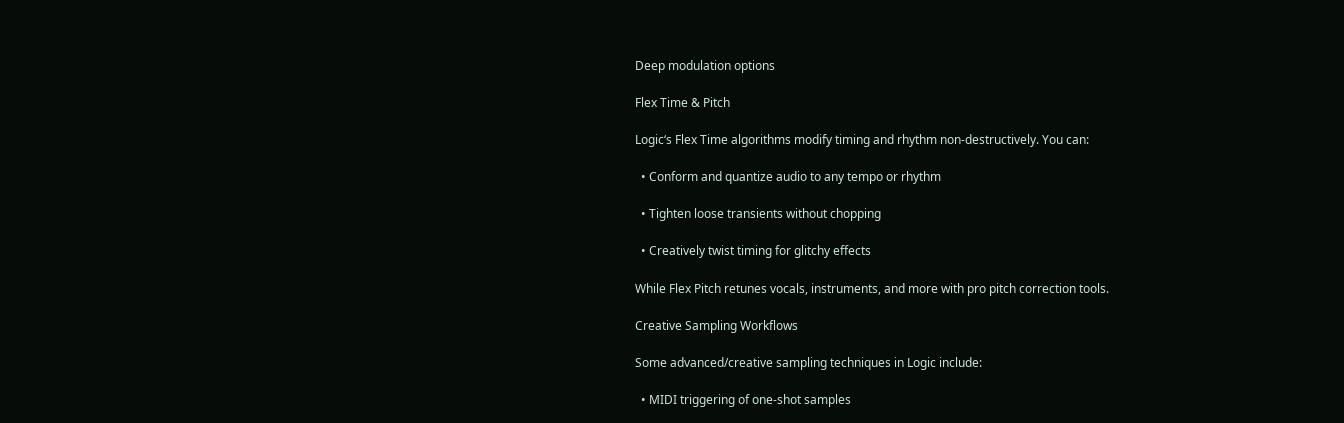Deep modulation options

Flex Time & Pitch

Logic‘s Flex Time algorithms modify timing and rhythm non-destructively. You can:

  • Conform and quantize audio to any tempo or rhythm

  • Tighten loose transients without chopping

  • Creatively twist timing for glitchy effects

While Flex Pitch retunes vocals, instruments, and more with pro pitch correction tools.

Creative Sampling Workflows

Some advanced/creative sampling techniques in Logic include:

  • MIDI triggering of one-shot samples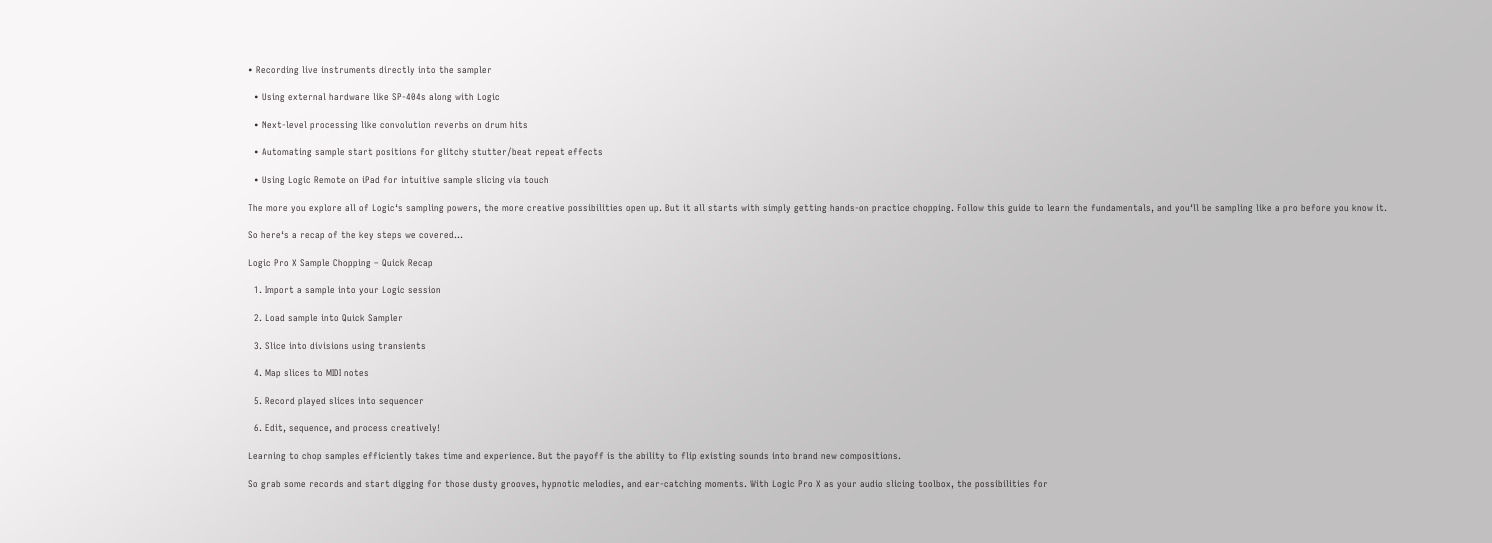• Recording live instruments directly into the sampler

  • Using external hardware like SP-404s along with Logic

  • Next-level processing like convolution reverbs on drum hits

  • Automating sample start positions for glitchy stutter/beat repeat effects

  • Using Logic Remote on iPad for intuitive sample slicing via touch

The more you explore all of Logic‘s sampling powers, the more creative possibilities open up. But it all starts with simply getting hands-on practice chopping. Follow this guide to learn the fundamentals, and you‘ll be sampling like a pro before you know it.

So here‘s a recap of the key steps we covered…

Logic Pro X Sample Chopping – Quick Recap

  1. Import a sample into your Logic session

  2. Load sample into Quick Sampler

  3. Slice into divisions using transients

  4. Map slices to MIDI notes

  5. Record played slices into sequencer

  6. Edit, sequence, and process creatively!

Learning to chop samples efficiently takes time and experience. But the payoff is the ability to flip existing sounds into brand new compositions.

So grab some records and start digging for those dusty grooves, hypnotic melodies, and ear-catching moments. With Logic Pro X as your audio slicing toolbox, the possibilities for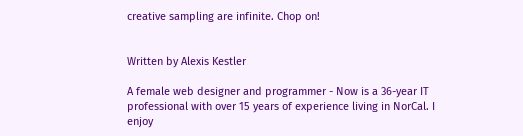creative sampling are infinite. Chop on!


Written by Alexis Kestler

A female web designer and programmer - Now is a 36-year IT professional with over 15 years of experience living in NorCal. I enjoy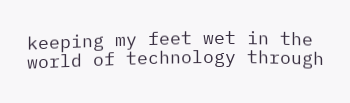keeping my feet wet in the world of technology through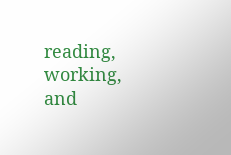reading, working, and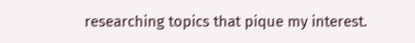researching topics that pique my interest.